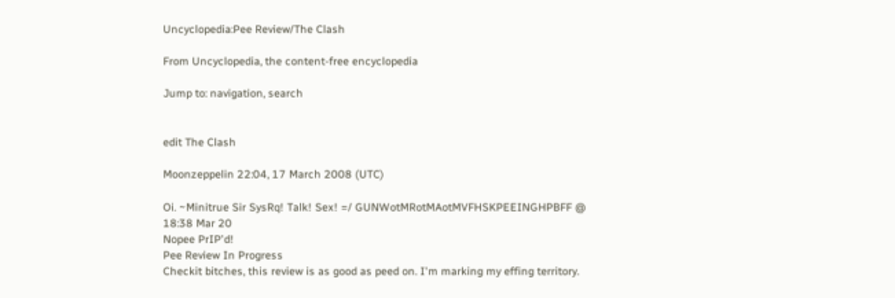Uncyclopedia:Pee Review/The Clash

From Uncyclopedia, the content-free encyclopedia

Jump to: navigation, search


edit The Clash

Moonzeppelin 22:04, 17 March 2008 (UTC)

Oi. ~Minitrue Sir SysRq! Talk! Sex! =/ GUNWotMRotMAotMVFHSKPEEINGHPBFF @ 18:38 Mar 20
Nopee PrIP'd!
Pee Review In Progress
Checkit bitches, this review is as good as peed on. I'm marking my effing territory.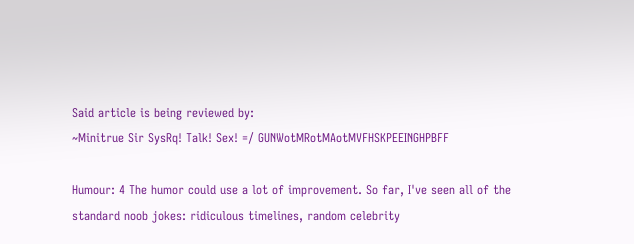Said article is being reviewed by:
~Minitrue Sir SysRq! Talk! Sex! =/ GUNWotMRotMAotMVFHSKPEEINGHPBFF

Humour: 4 The humor could use a lot of improvement. So far, I've seen all of the standard noob jokes: ridiculous timelines, random celebrity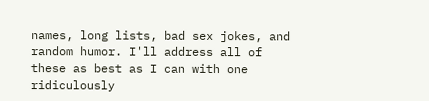names, long lists, bad sex jokes, and random humor. I'll address all of these as best as I can with one ridiculously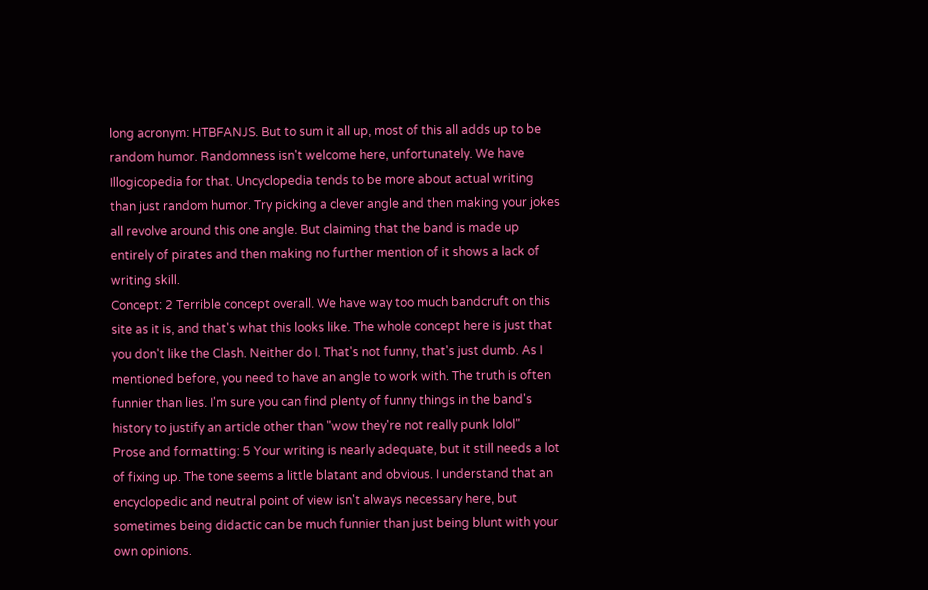long acronym: HTBFANJS. But to sum it all up, most of this all adds up to be random humor. Randomness isn't welcome here, unfortunately. We have Illogicopedia for that. Uncyclopedia tends to be more about actual writing than just random humor. Try picking a clever angle and then making your jokes all revolve around this one angle. But claiming that the band is made up entirely of pirates and then making no further mention of it shows a lack of writing skill.
Concept: 2 Terrible concept overall. We have way too much bandcruft on this site as it is, and that's what this looks like. The whole concept here is just that you don't like the Clash. Neither do I. That's not funny, that's just dumb. As I mentioned before, you need to have an angle to work with. The truth is often funnier than lies. I'm sure you can find plenty of funny things in the band's history to justify an article other than "wow they're not really punk lolol"
Prose and formatting: 5 Your writing is nearly adequate, but it still needs a lot of fixing up. The tone seems a little blatant and obvious. I understand that an encyclopedic and neutral point of view isn't always necessary here, but sometimes being didactic can be much funnier than just being blunt with your own opinions.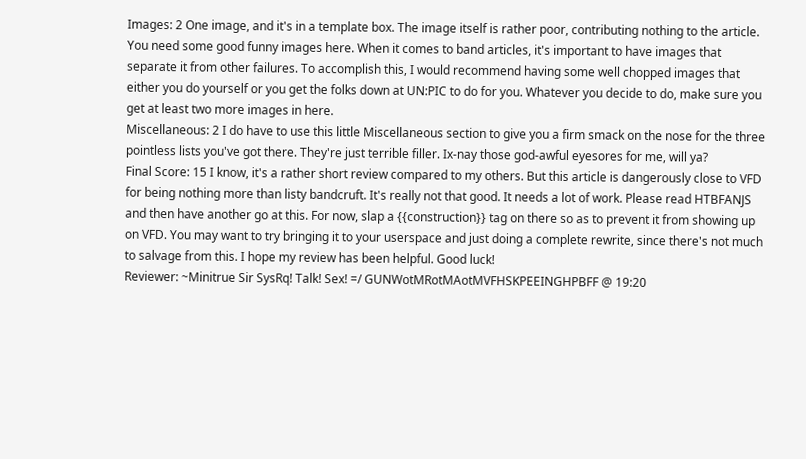Images: 2 One image, and it's in a template box. The image itself is rather poor, contributing nothing to the article. You need some good funny images here. When it comes to band articles, it's important to have images that separate it from other failures. To accomplish this, I would recommend having some well chopped images that either you do yourself or you get the folks down at UN:PIC to do for you. Whatever you decide to do, make sure you get at least two more images in here.
Miscellaneous: 2 I do have to use this little Miscellaneous section to give you a firm smack on the nose for the three pointless lists you've got there. They're just terrible filler. Ix-nay those god-awful eyesores for me, will ya?
Final Score: 15 I know, it's a rather short review compared to my others. But this article is dangerously close to VFD for being nothing more than listy bandcruft. It's really not that good. It needs a lot of work. Please read HTBFANJS and then have another go at this. For now, slap a {{construction}} tag on there so as to prevent it from showing up on VFD. You may want to try bringing it to your userspace and just doing a complete rewrite, since there's not much to salvage from this. I hope my review has been helpful. Good luck!
Reviewer: ~Minitrue Sir SysRq! Talk! Sex! =/ GUNWotMRotMAotMVFHSKPEEINGHPBFF @ 19:20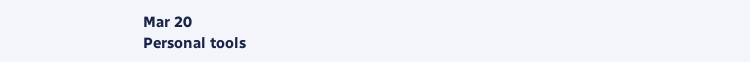Mar 20
Personal tools